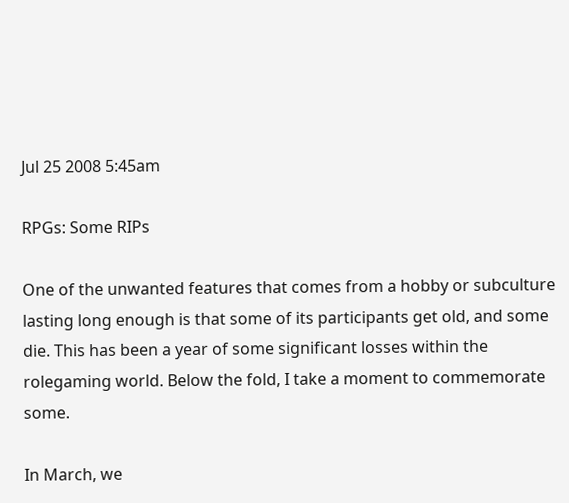Jul 25 2008 5:45am

RPGs: Some RIPs

One of the unwanted features that comes from a hobby or subculture lasting long enough is that some of its participants get old, and some die. This has been a year of some significant losses within the rolegaming world. Below the fold, I take a moment to commemorate some.

In March, we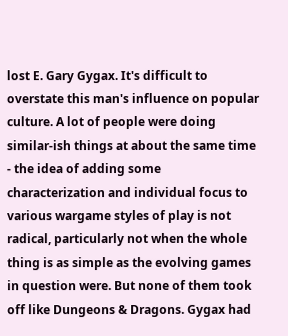lost E. Gary Gygax. It's difficult to overstate this man's influence on popular culture. A lot of people were doing similar-ish things at about the same time - the idea of adding some characterization and individual focus to various wargame styles of play is not radical, particularly not when the whole thing is as simple as the evolving games in question were. But none of them took off like Dungeons & Dragons. Gygax had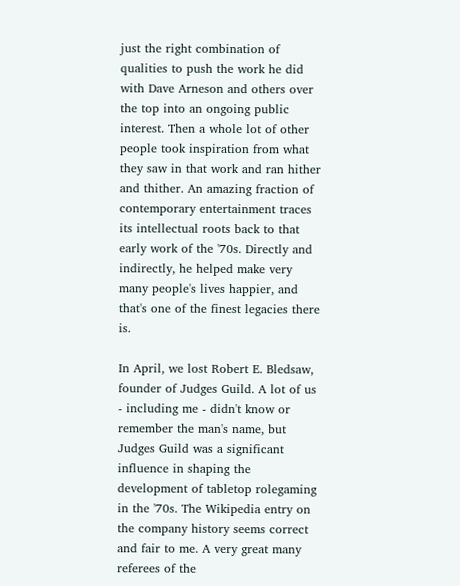just the right combination of qualities to push the work he did with Dave Arneson and others over the top into an ongoing public interest. Then a whole lot of other people took inspiration from what they saw in that work and ran hither and thither. An amazing fraction of contemporary entertainment traces its intellectual roots back to that early work of the '70s. Directly and indirectly, he helped make very many people's lives happier, and that's one of the finest legacies there is.

In April, we lost Robert E. Bledsaw, founder of Judges Guild. A lot of us - including me - didn't know or remember the man's name, but Judges Guild was a significant influence in shaping the development of tabletop rolegaming in the '70s. The Wikipedia entry on the company history seems correct and fair to me. A very great many referees of the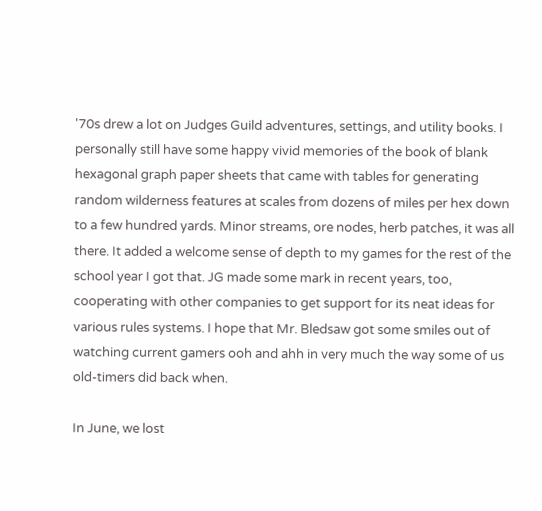'70s drew a lot on Judges Guild adventures, settings, and utility books. I personally still have some happy vivid memories of the book of blank hexagonal graph paper sheets that came with tables for generating random wilderness features at scales from dozens of miles per hex down to a few hundred yards. Minor streams, ore nodes, herb patches, it was all there. It added a welcome sense of depth to my games for the rest of the school year I got that. JG made some mark in recent years, too, cooperating with other companies to get support for its neat ideas for various rules systems. I hope that Mr. Bledsaw got some smiles out of watching current gamers ooh and ahh in very much the way some of us old-timers did back when.

In June, we lost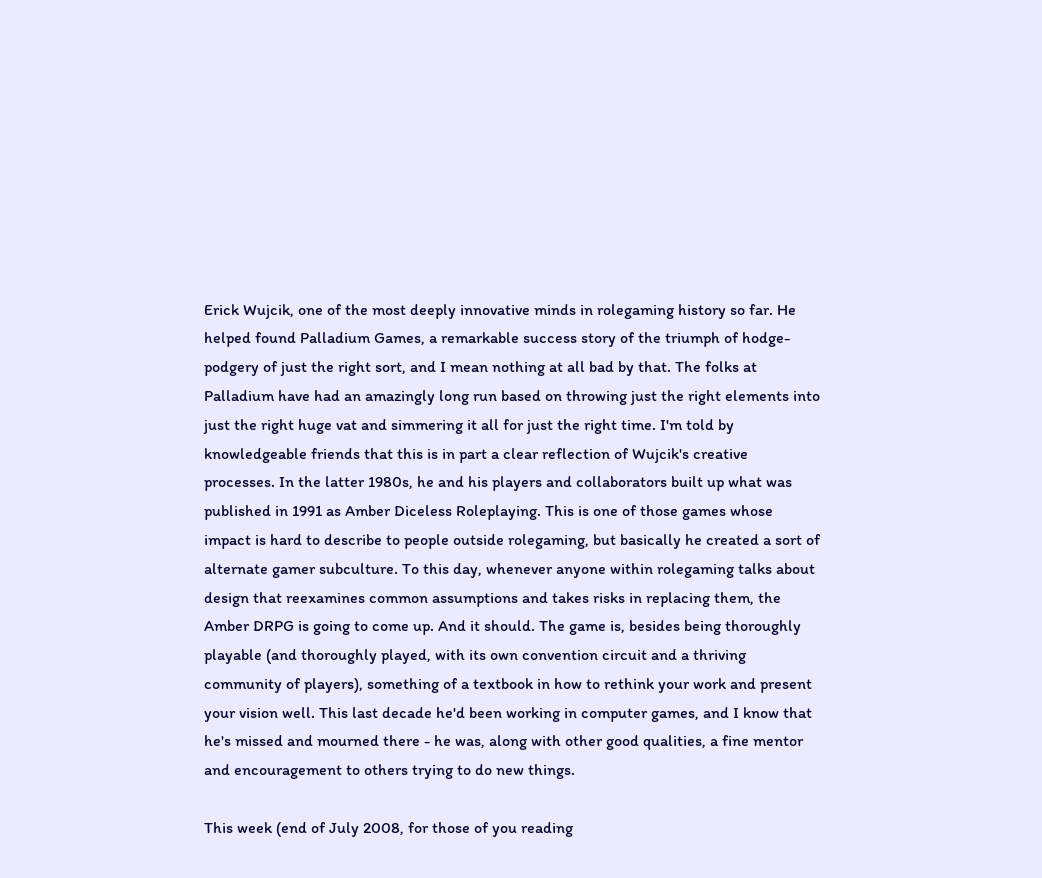Erick Wujcik, one of the most deeply innovative minds in rolegaming history so far. He helped found Palladium Games, a remarkable success story of the triumph of hodge-podgery of just the right sort, and I mean nothing at all bad by that. The folks at Palladium have had an amazingly long run based on throwing just the right elements into just the right huge vat and simmering it all for just the right time. I'm told by knowledgeable friends that this is in part a clear reflection of Wujcik's creative processes. In the latter 1980s, he and his players and collaborators built up what was published in 1991 as Amber Diceless Roleplaying. This is one of those games whose impact is hard to describe to people outside rolegaming, but basically he created a sort of alternate gamer subculture. To this day, whenever anyone within rolegaming talks about design that reexamines common assumptions and takes risks in replacing them, the Amber DRPG is going to come up. And it should. The game is, besides being thoroughly playable (and thoroughly played, with its own convention circuit and a thriving community of players), something of a textbook in how to rethink your work and present your vision well. This last decade he'd been working in computer games, and I know that he's missed and mourned there - he was, along with other good qualities, a fine mentor and encouragement to others trying to do new things.

This week (end of July 2008, for those of you reading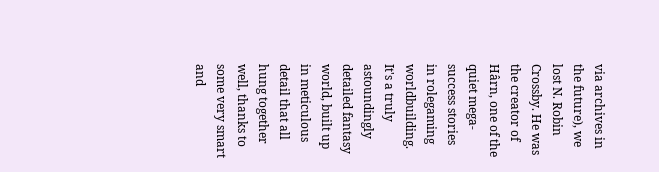via archives in the future), we lost N. Robin Crossby. He was the creator of Hârn, one of the quiet mega-success stories in rolegaming worldbuilding. It's a truly astoundingly detailed fantasy world, built up in meticulous detail that all hung together well, thanks to some very smart and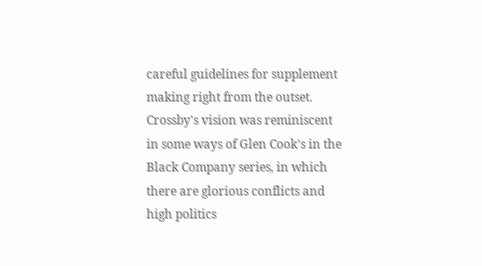careful guidelines for supplement making right from the outset. Crossby's vision was reminiscent in some ways of Glen Cook's in the Black Company series, in which there are glorious conflicts and high politics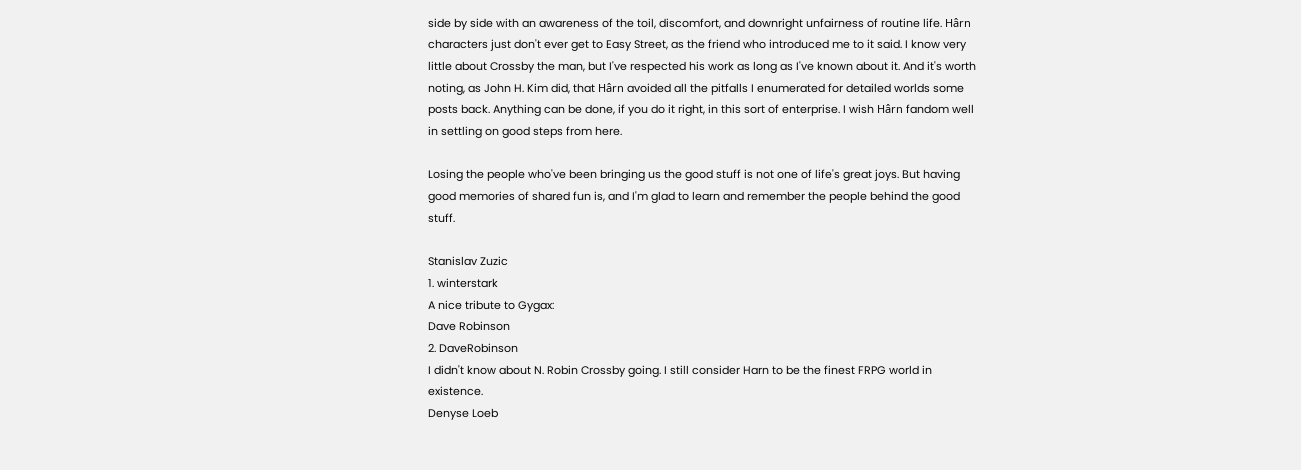side by side with an awareness of the toil, discomfort, and downright unfairness of routine life. Hârn characters just don't ever get to Easy Street, as the friend who introduced me to it said. I know very little about Crossby the man, but I've respected his work as long as I've known about it. And it's worth noting, as John H. Kim did, that Hârn avoided all the pitfalls I enumerated for detailed worlds some posts back. Anything can be done, if you do it right, in this sort of enterprise. I wish Hârn fandom well in settling on good steps from here.

Losing the people who've been bringing us the good stuff is not one of life's great joys. But having good memories of shared fun is, and I'm glad to learn and remember the people behind the good stuff.

Stanislav Zuzic
1. winterstark
A nice tribute to Gygax:
Dave Robinson
2. DaveRobinson
I didn't know about N. Robin Crossby going. I still consider Harn to be the finest FRPG world in existence.
Denyse Loeb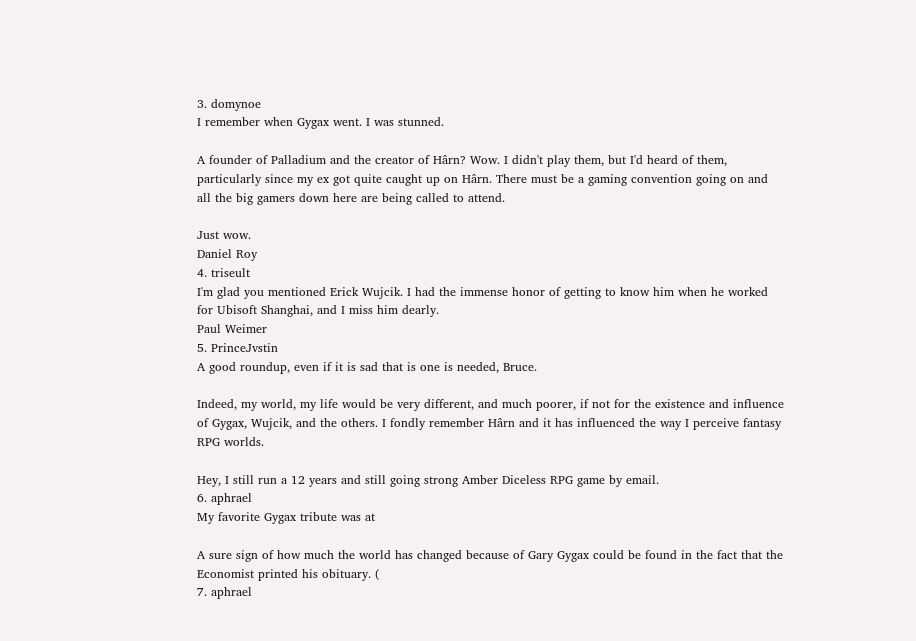3. domynoe
I remember when Gygax went. I was stunned.

A founder of Palladium and the creator of Hârn? Wow. I didn't play them, but I'd heard of them, particularly since my ex got quite caught up on Hârn. There must be a gaming convention going on and all the big gamers down here are being called to attend.

Just wow.
Daniel Roy
4. triseult
I'm glad you mentioned Erick Wujcik. I had the immense honor of getting to know him when he worked for Ubisoft Shanghai, and I miss him dearly.
Paul Weimer
5. PrinceJvstin
A good roundup, even if it is sad that is one is needed, Bruce.

Indeed, my world, my life would be very different, and much poorer, if not for the existence and influence of Gygax, Wujcik, and the others. I fondly remember Hârn and it has influenced the way I perceive fantasy RPG worlds.

Hey, I still run a 12 years and still going strong Amber Diceless RPG game by email.
6. aphrael
My favorite Gygax tribute was at

A sure sign of how much the world has changed because of Gary Gygax could be found in the fact that the Economist printed his obituary. (
7. aphrael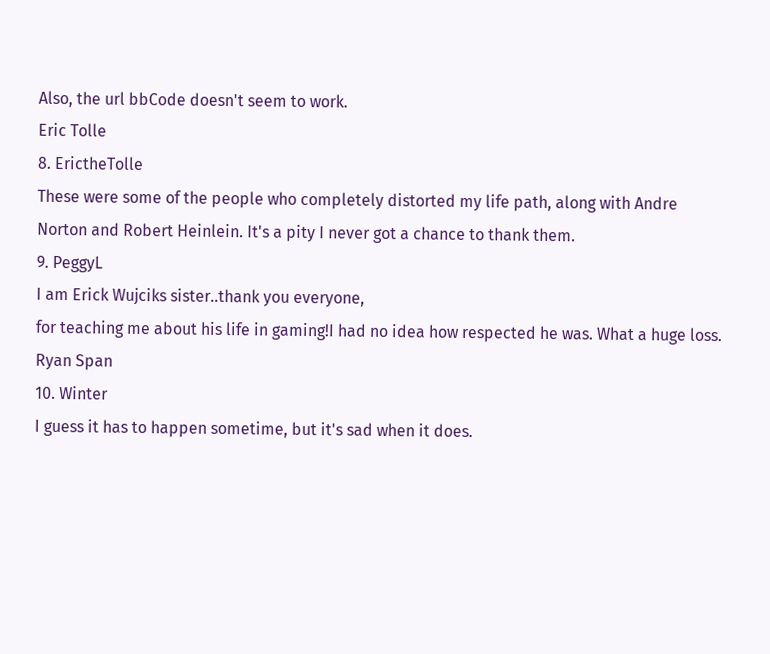Also, the url bbCode doesn't seem to work.
Eric Tolle
8. ErictheTolle
These were some of the people who completely distorted my life path, along with Andre Norton and Robert Heinlein. It's a pity I never got a chance to thank them.
9. PeggyL
I am Erick Wujciks sister..thank you everyone,
for teaching me about his life in gaming!I had no idea how respected he was. What a huge loss.
Ryan Span
10. Winter
I guess it has to happen sometime, but it's sad when it does.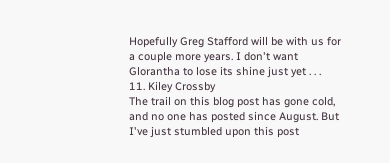Hopefully Greg Stafford will be with us for a couple more years. I don't want Glorantha to lose its shine just yet . . .
11. Kiley Crossby
The trail on this blog post has gone cold, and no one has posted since August. But I've just stumbled upon this post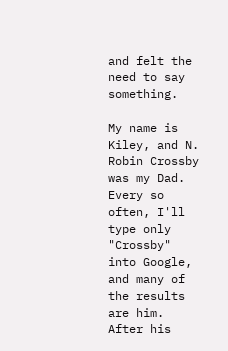and felt the need to say something.

My name is Kiley, and N. Robin Crossby was my Dad. Every so often, I'll type only "Crossby" into Google, and many of the results are him. After his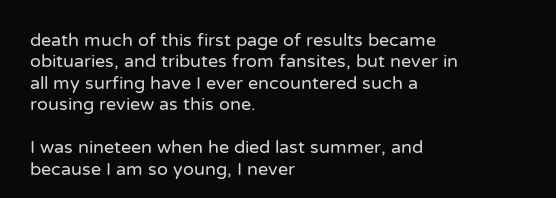death much of this first page of results became obituaries, and tributes from fansites, but never in all my surfing have I ever encountered such a rousing review as this one.

I was nineteen when he died last summer, and because I am so young, I never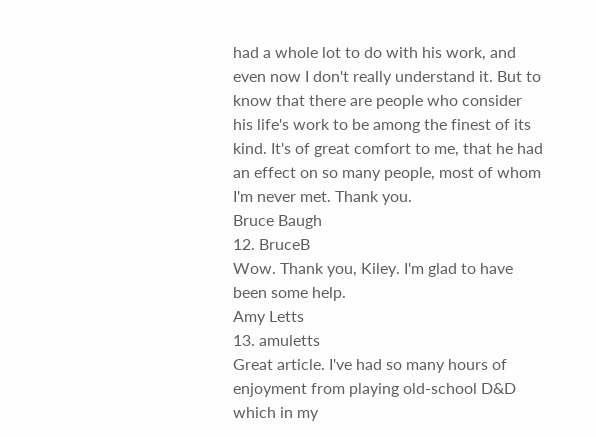had a whole lot to do with his work, and even now I don't really understand it. But to know that there are people who consider his life's work to be among the finest of its kind. It's of great comfort to me, that he had an effect on so many people, most of whom I'm never met. Thank you.
Bruce Baugh
12. BruceB
Wow. Thank you, Kiley. I'm glad to have been some help.
Amy Letts
13. amuletts
Great article. I've had so many hours of enjoyment from playing old-school D&D which in my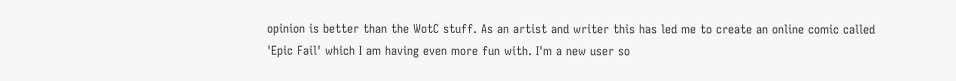opinion is better than the WotC stuff. As an artist and writer this has led me to create an online comic called 'Epic Fail' which I am having even more fun with. I'm a new user so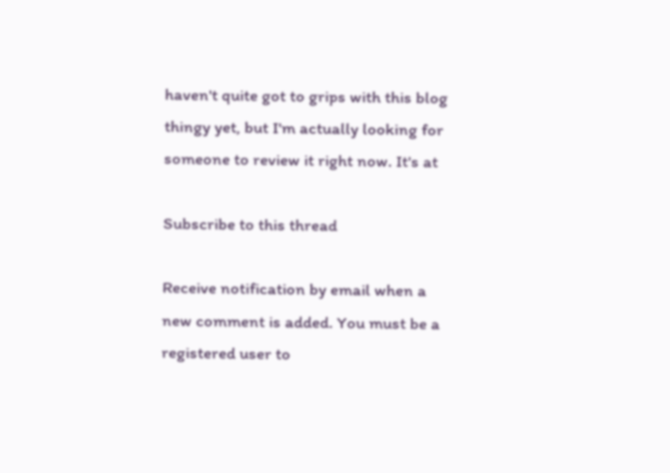haven't quite got to grips with this blog thingy yet, but I'm actually looking for someone to review it right now. It's at

Subscribe to this thread

Receive notification by email when a new comment is added. You must be a registered user to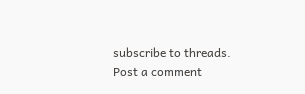subscribe to threads.
Post a comment